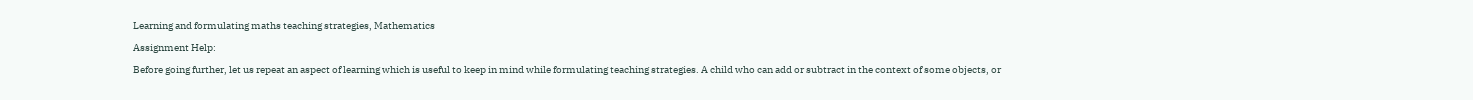Learning and formulating maths teaching strategies, Mathematics

Assignment Help:

Before going further, let us repeat an aspect of learning which is useful to keep in mind while formulating teaching strategies. A child who can add or subtract in the context of some objects, or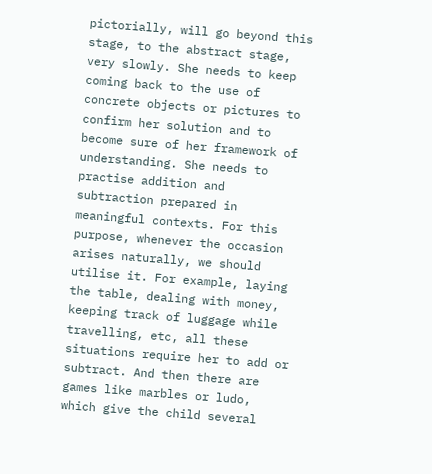pictorially, will go beyond this stage, to the abstract stage, very slowly. She needs to keep coming back to the use of concrete objects or pictures to confirm her solution and to become sure of her framework of understanding. She needs to practise addition and subtraction prepared in meaningful contexts. For this purpose, whenever the occasion arises naturally, we should utilise it. For example, laying the table, dealing with money, keeping track of luggage while travelling, etc, all these situations require her to add or subtract. And then there are games like marbles or ludo, which give the child several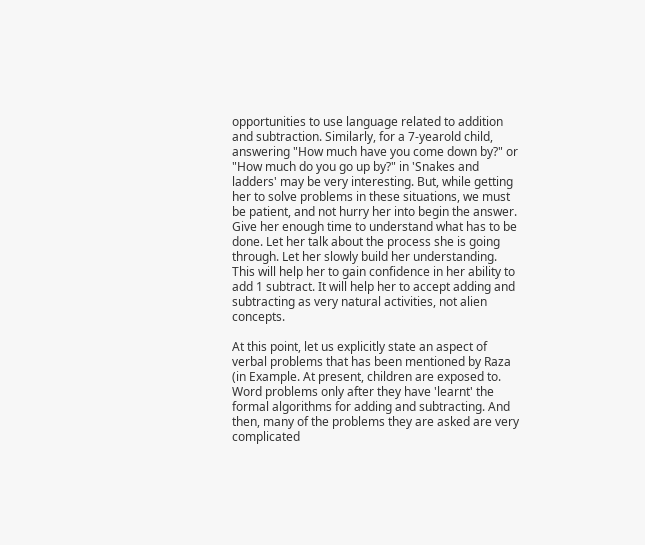opportunities to use language related to addition and subtraction. Similarly, for a 7-yearold child, answering "How much have you come down by?" or "How much do you go up by?" in 'Snakes and ladders' may be very interesting. But, while getting her to solve problems in these situations, we must be patient, and not hurry her into begin the answer. Give her enough time to understand what has to be done. Let her talk about the process she is going through. Let her slowly build her understanding. This will help her to gain confidence in her ability to add 1 subtract. It will help her to accept adding and subtracting as very natural activities, not alien concepts.

At this point, let us explicitly state an aspect of verbal problems that has been mentioned by Raza (in Example. At present, children are exposed to. Word problems only after they have 'learnt' the formal algorithms for adding and subtracting. And then, many of the problems they are asked are very complicated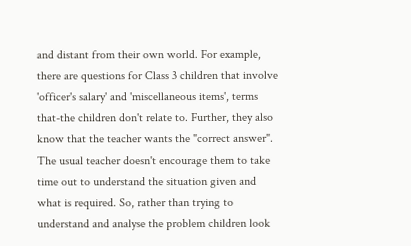and distant from their own world. For example, there are questions for Class 3 children that involve 'officer's salary' and 'miscellaneous items', terms that-the children don't relate to. Further, they also know that the teacher wants the "correct answer". The usual teacher doesn't encourage them to take time out to understand the situation given and what is required. So, rather than trying to understand and analyse the problem children look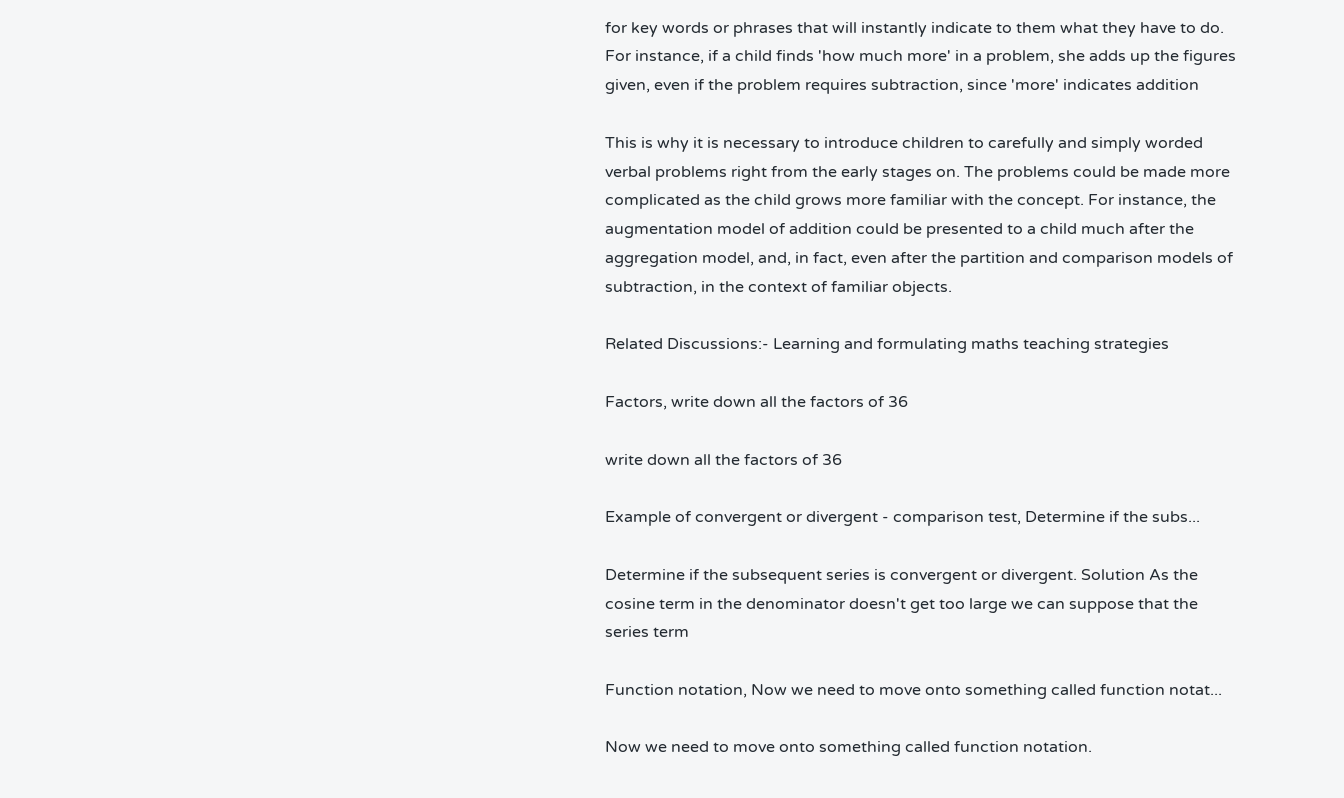for key words or phrases that will instantly indicate to them what they have to do. For instance, if a child finds 'how much more' in a problem, she adds up the figures given, even if the problem requires subtraction, since 'more' indicates addition

This is why it is necessary to introduce children to carefully and simply worded verbal problems right from the early stages on. The problems could be made more complicated as the child grows more familiar with the concept. For instance, the augmentation model of addition could be presented to a child much after the aggregation model, and, in fact, even after the partition and comparison models of subtraction, in the context of familiar objects.

Related Discussions:- Learning and formulating maths teaching strategies

Factors, write down all the factors of 36

write down all the factors of 36

Example of convergent or divergent - comparison test, Determine if the subs...

Determine if the subsequent series is convergent or divergent. Solution As the cosine term in the denominator doesn't get too large we can suppose that the series term

Function notation, Now we need to move onto something called function notat...

Now we need to move onto something called function notation.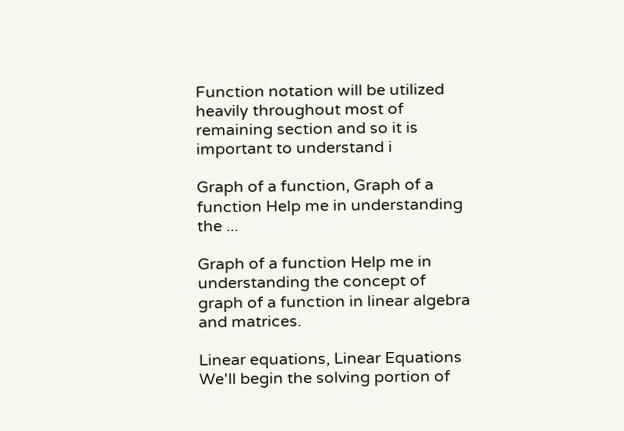Function notation will be utilized heavily throughout most of remaining section and so it is important to understand i

Graph of a function, Graph of a function Help me in understanding the ...

Graph of a function Help me in understanding the concept of graph of a function in linear algebra and matrices.

Linear equations, Linear Equations We'll begin the solving portion of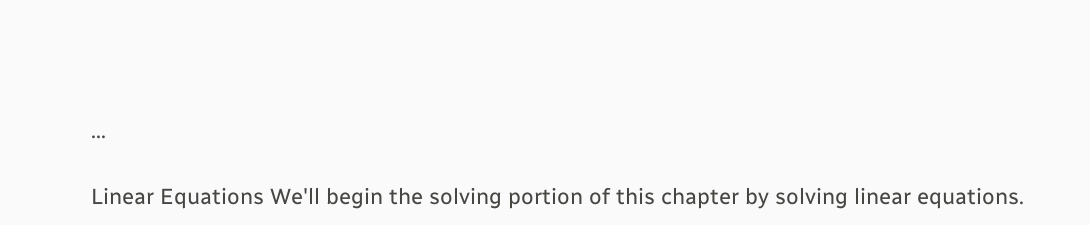...

Linear Equations We'll begin the solving portion of this chapter by solving linear equations.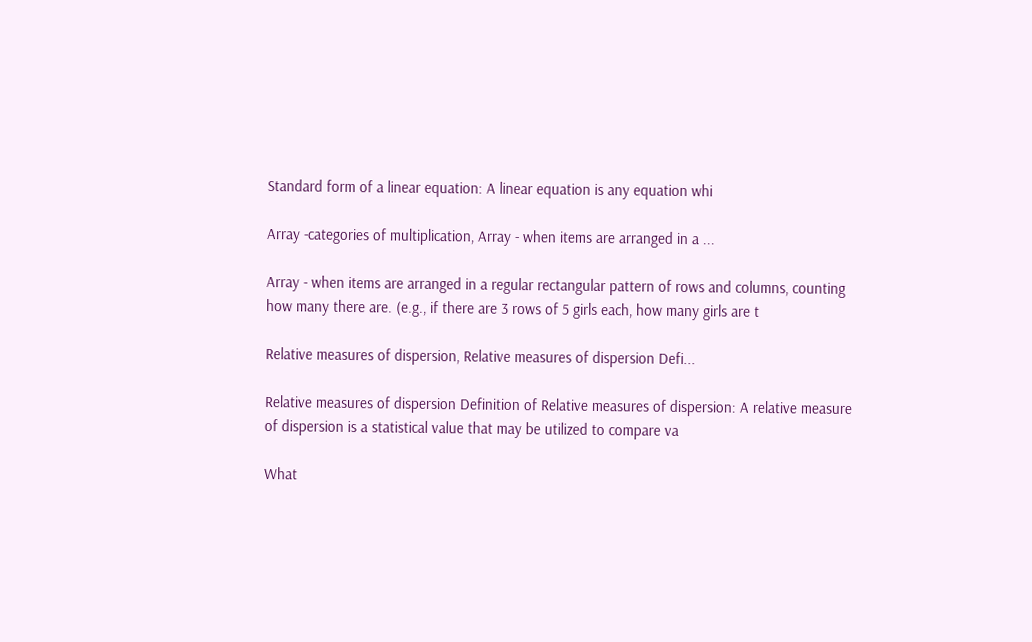Standard form of a linear equation: A linear equation is any equation whi

Array -categories of multiplication, Array - when items are arranged in a ...

Array - when items are arranged in a regular rectangular pattern of rows and columns, counting how many there are. (e.g., if there are 3 rows of 5 girls each, how many girls are t

Relative measures of dispersion, Relative measures of dispersion Defi...

Relative measures of dispersion Definition of Relative measures of dispersion: A relative measure of dispersion is a statistical value that may be utilized to compare va

What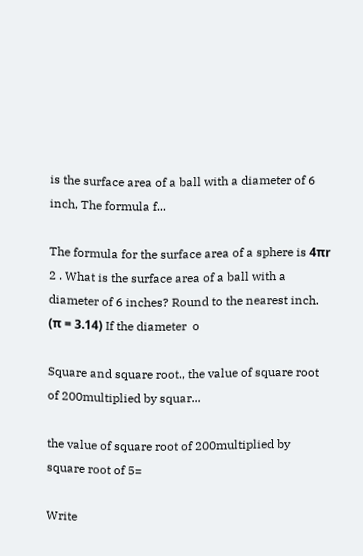is the surface area of a ball with a diameter of 6 inch, The formula f...

The formula for the surface area of a sphere is 4πr 2 . What is the surface area of a ball with a diameter of 6 inches? Round to the nearest inch. (π = 3.14) If the diameter  o

Square and square root., the value of square root of 200multiplied by squar...

the value of square root of 200multiplied by square root of 5=

Write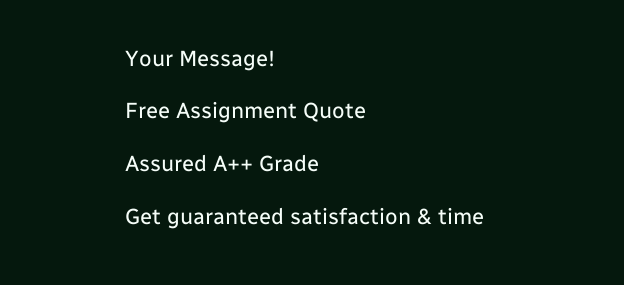Your Message!

Free Assignment Quote

Assured A++ Grade

Get guaranteed satisfaction & time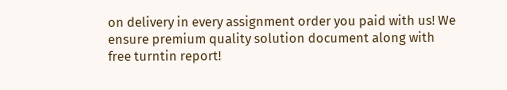on delivery in every assignment order you paid with us! We ensure premium quality solution document along with free turntin report!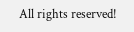All rights reserved!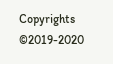Copyrights ©2019-2020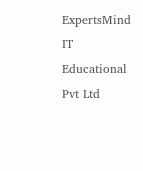ExpertsMind IT Educational Pvt Ltd